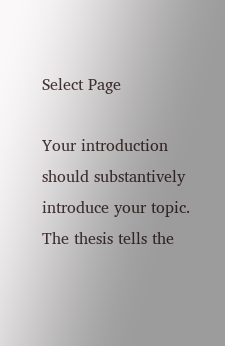Select Page

Your introduction should substantively introduce your topic. The thesis tells the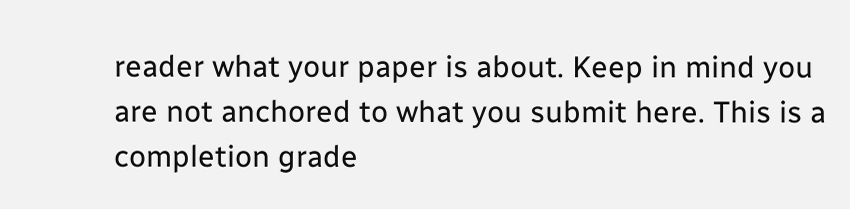reader what your paper is about. Keep in mind you are not anchored to what you submit here. This is a completion grade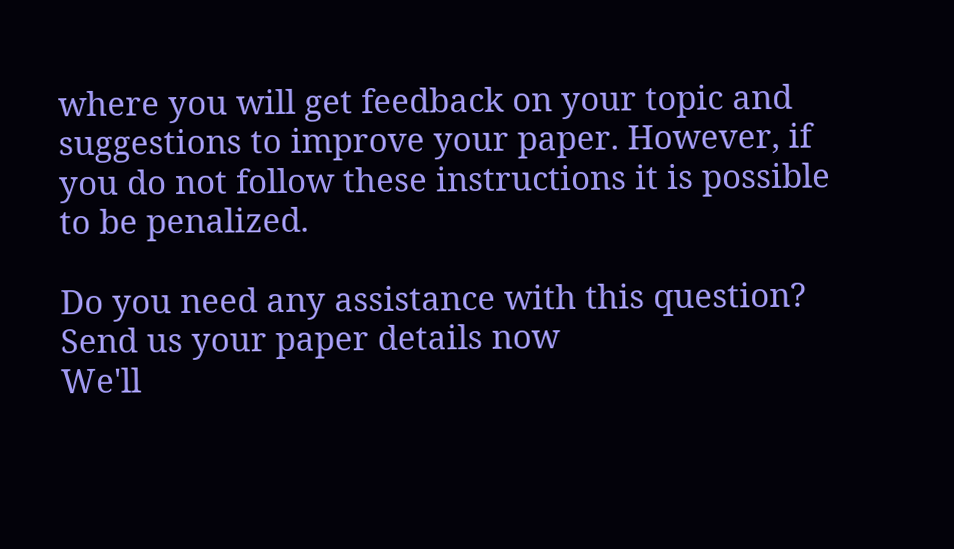where you will get feedback on your topic and suggestions to improve your paper. However, if you do not follow these instructions it is possible to be penalized.

Do you need any assistance with this question?
Send us your paper details now
We'll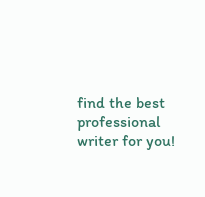find the best professional writer for you!